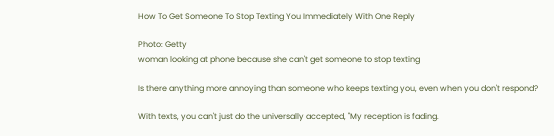How To Get Someone To Stop Texting You Immediately With One Reply

Photo: Getty
woman looking at phone because she can't get someone to stop texting

Is there anything more annoying than someone who keeps texting you, even when you don't respond?

With texts, you can't just do the universally accepted, "My reception is fading.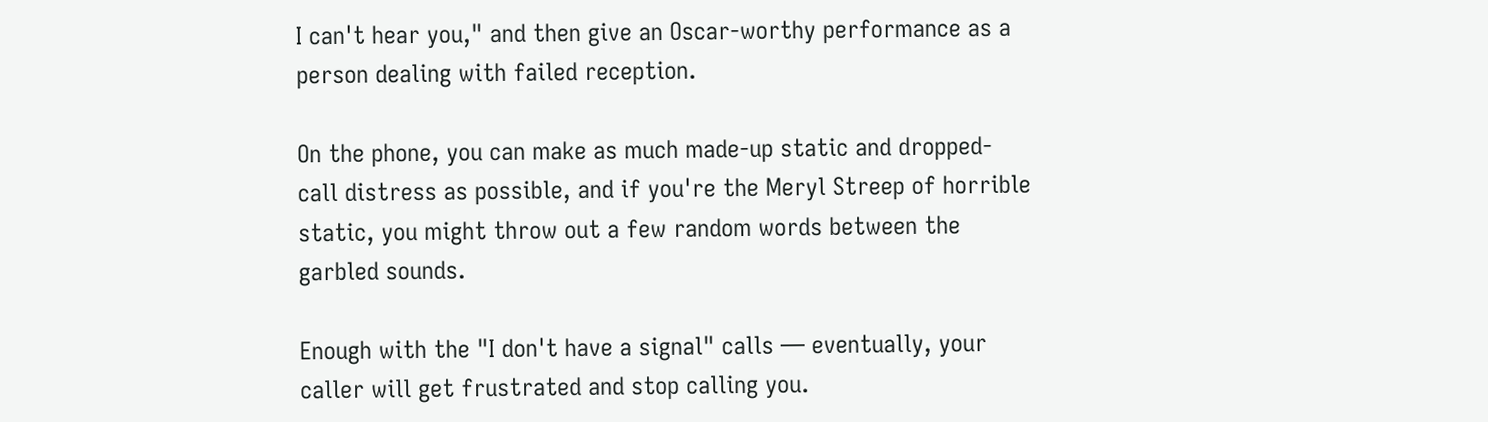I can't hear you," and then give an Oscar-worthy performance as a person dealing with failed reception.

On the phone, you can make as much made-up static and dropped-call distress as possible, and if you're the Meryl Streep of horrible static, you might throw out a few random words between the garbled sounds.

Enough with the "I don't have a signal" calls — eventually, your caller will get frustrated and stop calling you.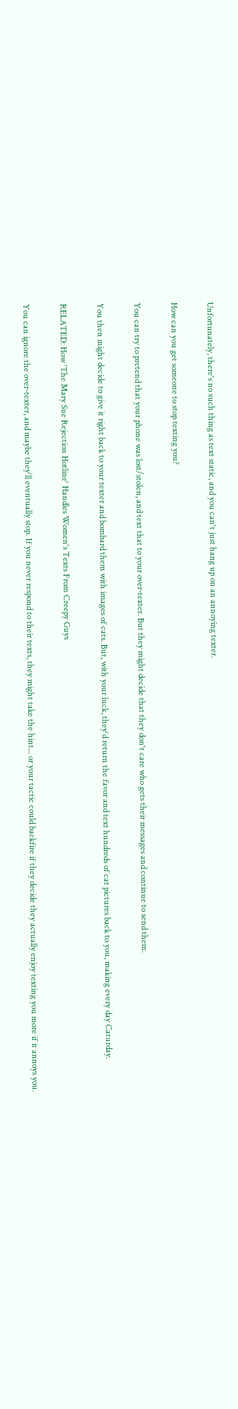Unfortunately, there's no such thing as text static, and you can't just hang up on an annoying texter.

How can you get someone to stop texting you?

You can try to pretend that your phone was lost/stolen, and text that to your over-texter. But they might decide that they don't care who gets their messages and continue to send them.

You then might decide to give it right back to your texter and bombard them with images of cats. But, with your luck, they'd return the favor and text hundreds of cat pictures back to you, making every day Caturday.

RELATED: How 'The Mary Sue Rejection Hotline' Handles Women's Texts From Creepy Guys

You can ignore the over-texter, and maybe they'll eventually stop. If you never respond to their texts, they might take the hint... or your tactic could backfire if they decide they actually enjoy texting you more if it annoys you.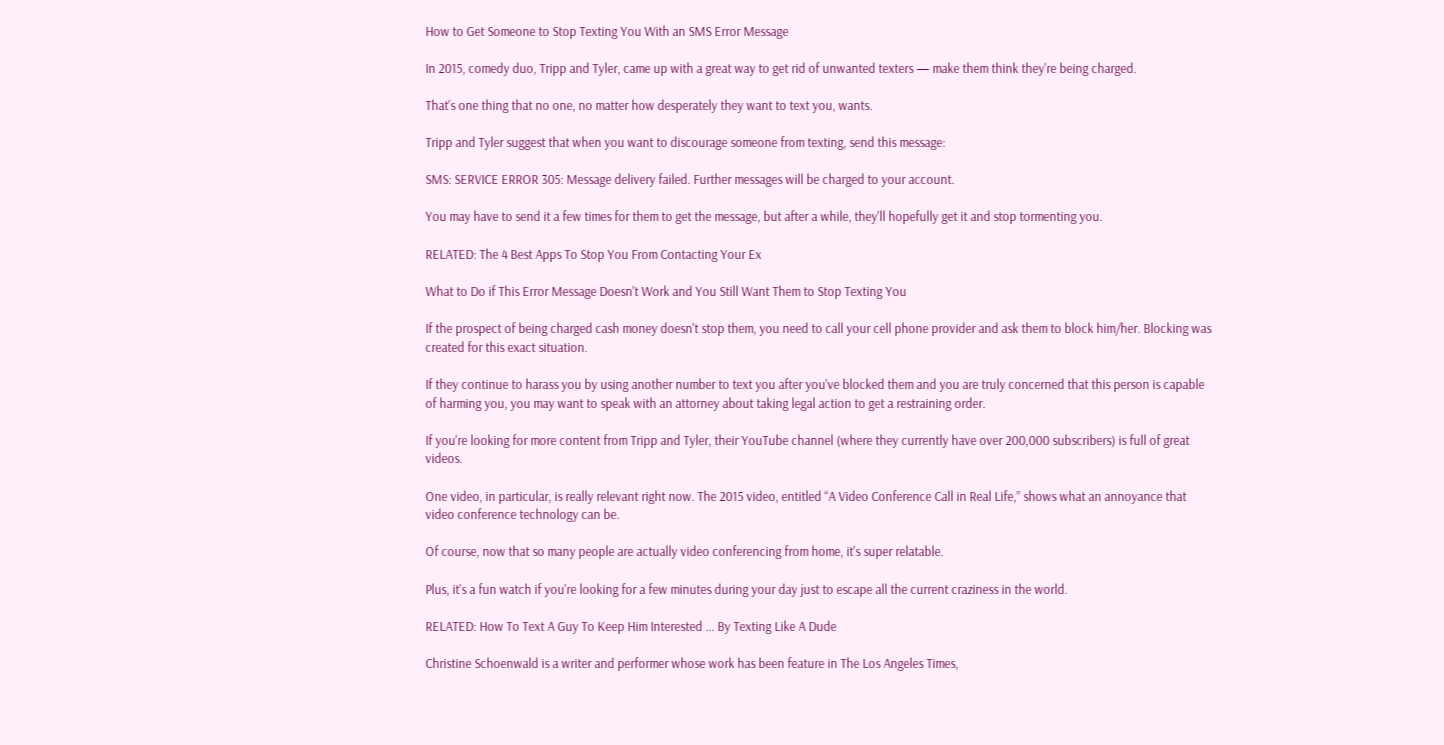How to Get Someone to Stop Texting You With an SMS Error Message

In 2015, comedy duo, Tripp and Tyler, came up with a great way to get rid of unwanted texters — make them think they're being charged.

That's one thing that no one, no matter how desperately they want to text you, wants.

Tripp and Tyler suggest that when you want to discourage someone from texting, send this message:

SMS: SERVICE ERROR 305: Message delivery failed. Further messages will be charged to your account.

You may have to send it a few times for them to get the message, but after a while, they'll hopefully get it and stop tormenting you.

RELATED: The 4 Best Apps To Stop You From Contacting Your Ex

What to Do if This Error Message Doesn't Work and You Still Want Them to Stop Texting You

If the prospect of being charged cash money doesn't stop them, you need to call your cell phone provider and ask them to block him/her. Blocking was created for this exact situation.

If they continue to harass you by using another number to text you after you've blocked them and you are truly concerned that this person is capable of harming you, you may want to speak with an attorney about taking legal action to get a restraining order.

If you're looking for more content from Tripp and Tyler, their YouTube channel (where they currently have over 200,000 subscribers) is full of great videos.

One video, in particular, is really relevant right now. The 2015 video, entitled “A Video Conference Call in Real Life,” shows what an annoyance that video conference technology can be.

Of course, now that so many people are actually video conferencing from home, it's super relatable.

Plus, it's a fun watch if you're looking for a few minutes during your day just to escape all the current craziness in the world.

RELATED: How To Text A Guy To Keep Him Interested ... By Texting Like A Dude

Christine Schoenwald is a writer and performer whose work has been feature in The Los Angeles Times,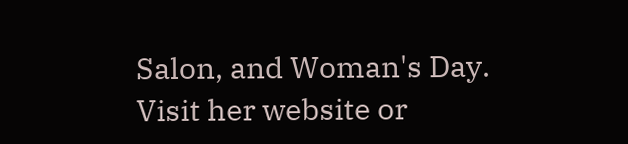Salon, and Woman's Day. Visit her website or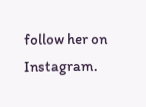follow her on Instagram.